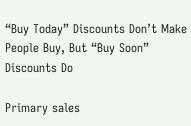“Buy Today” Discounts Don’t Make People Buy, But “Buy Soon” Discounts Do

Primary sales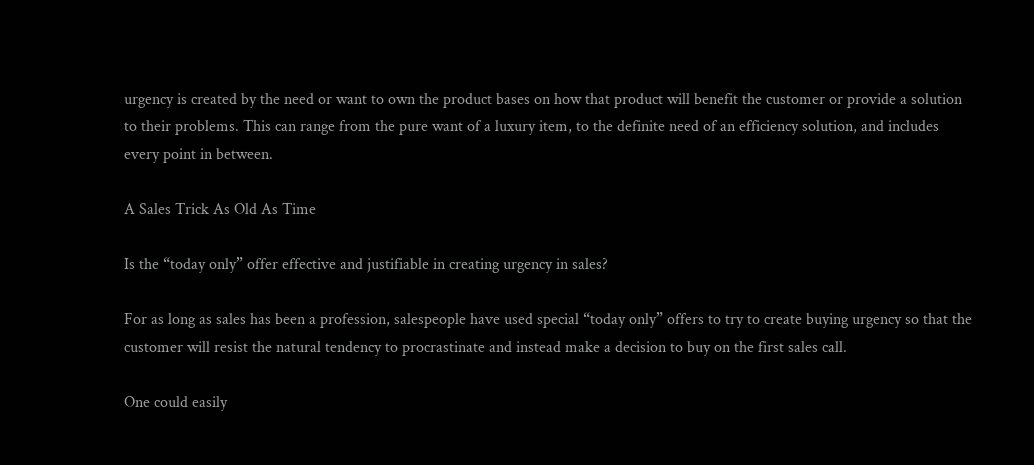urgency is created by the need or want to own the product bases on how that product will benefit the customer or provide a solution to their problems. This can range from the pure want of a luxury item, to the definite need of an efficiency solution, and includes every point in between.

A Sales Trick As Old As Time

Is the “today only” offer effective and justifiable in creating urgency in sales?

For as long as sales has been a profession, salespeople have used special “today only” offers to try to create buying urgency so that the customer will resist the natural tendency to procrastinate and instead make a decision to buy on the first sales call.

One could easily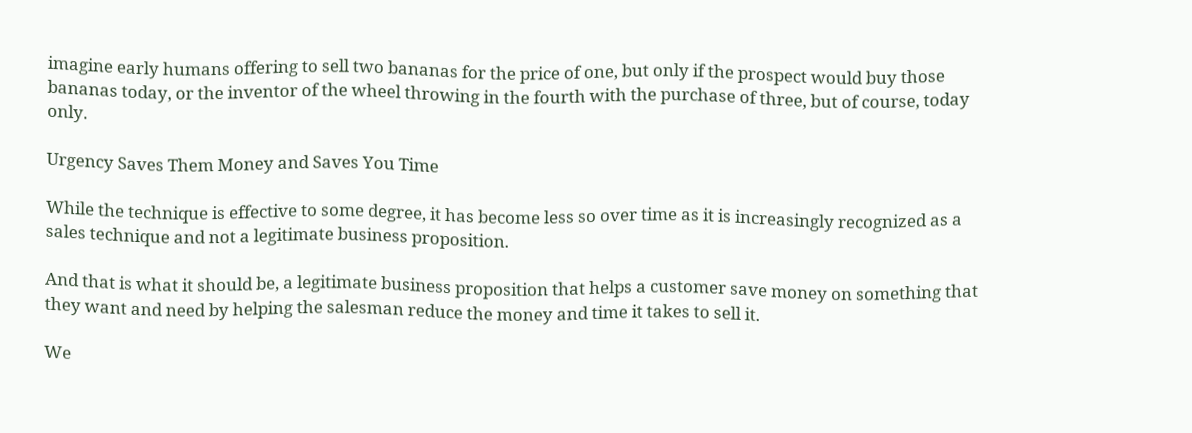imagine early humans offering to sell two bananas for the price of one, but only if the prospect would buy those bananas today, or the inventor of the wheel throwing in the fourth with the purchase of three, but of course, today only.

Urgency Saves Them Money and Saves You Time

While the technique is effective to some degree, it has become less so over time as it is increasingly recognized as a sales technique and not a legitimate business proposition.

And that is what it should be, a legitimate business proposition that helps a customer save money on something that they want and need by helping the salesman reduce the money and time it takes to sell it.

We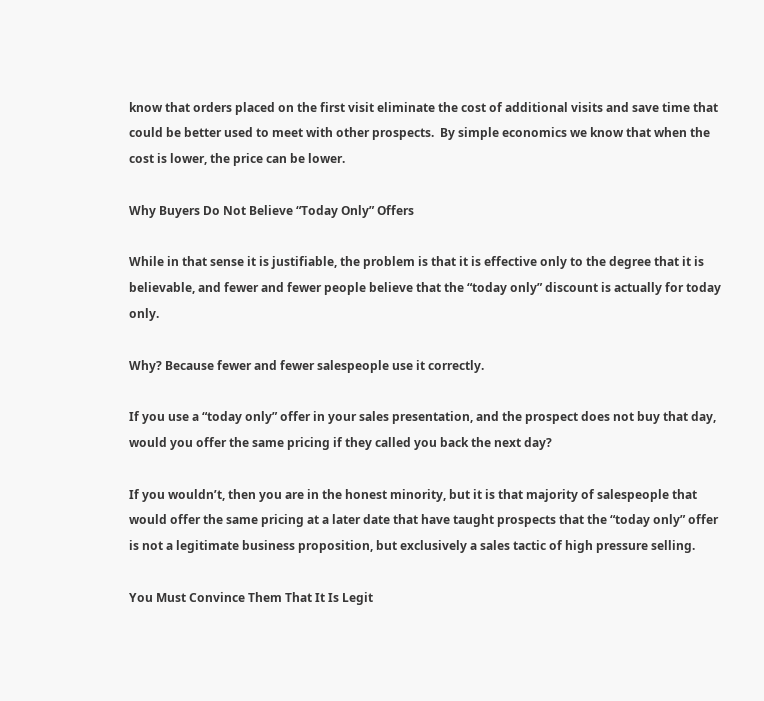know that orders placed on the first visit eliminate the cost of additional visits and save time that could be better used to meet with other prospects.  By simple economics we know that when the cost is lower, the price can be lower.

Why Buyers Do Not Believe “Today Only” Offers

While in that sense it is justifiable, the problem is that it is effective only to the degree that it is believable, and fewer and fewer people believe that the “today only” discount is actually for today only.

Why? Because fewer and fewer salespeople use it correctly.

If you use a “today only” offer in your sales presentation, and the prospect does not buy that day, would you offer the same pricing if they called you back the next day?

If you wouldn’t, then you are in the honest minority, but it is that majority of salespeople that would offer the same pricing at a later date that have taught prospects that the “today only” offer is not a legitimate business proposition, but exclusively a sales tactic of high pressure selling.

You Must Convince Them That It Is Legit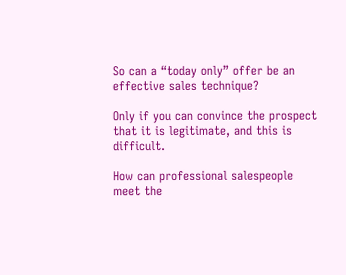So can a “today only” offer be an effective sales technique?

Only if you can convince the prospect that it is legitimate, and this is difficult.

How can professional salespeople meet the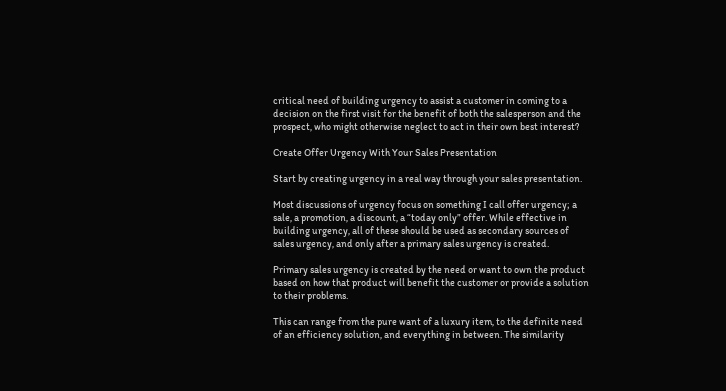critical need of building urgency to assist a customer in coming to a decision on the first visit for the benefit of both the salesperson and the prospect, who might otherwise neglect to act in their own best interest?

Create Offer Urgency With Your Sales Presentation

Start by creating urgency in a real way through your sales presentation.

Most discussions of urgency focus on something I call offer urgency; a sale, a promotion, a discount, a “today only” offer. While effective in building urgency, all of these should be used as secondary sources of sales urgency, and only after a primary sales urgency is created.

Primary sales urgency is created by the need or want to own the product based on how that product will benefit the customer or provide a solution to their problems.

This can range from the pure want of a luxury item, to the definite need of an efficiency solution, and everything in between. The similarity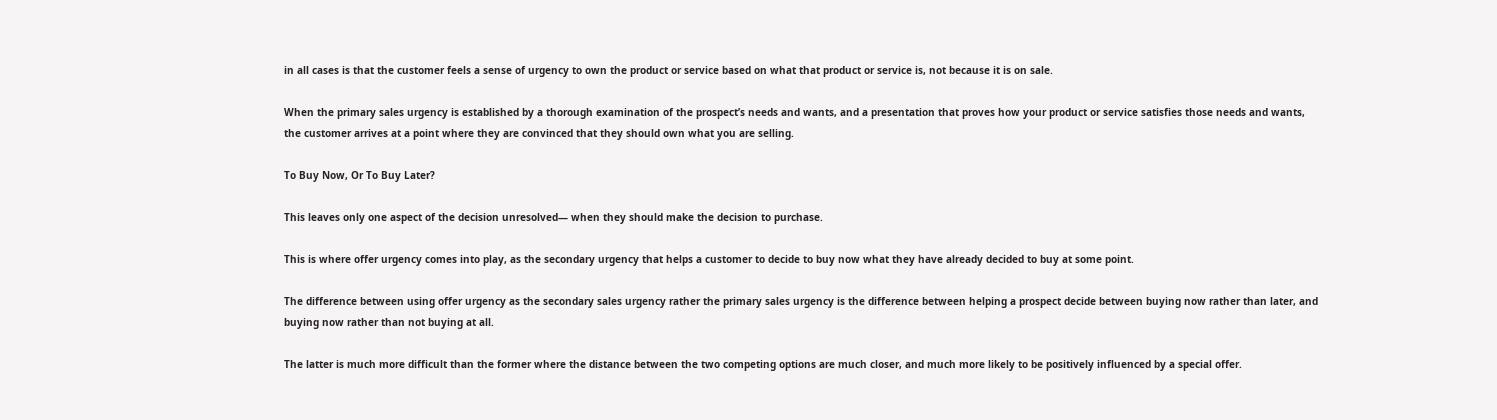in all cases is that the customer feels a sense of urgency to own the product or service based on what that product or service is, not because it is on sale.

When the primary sales urgency is established by a thorough examination of the prospect’s needs and wants, and a presentation that proves how your product or service satisfies those needs and wants, the customer arrives at a point where they are convinced that they should own what you are selling.

To Buy Now, Or To Buy Later?

This leaves only one aspect of the decision unresolved— when they should make the decision to purchase.

This is where offer urgency comes into play, as the secondary urgency that helps a customer to decide to buy now what they have already decided to buy at some point.

The difference between using offer urgency as the secondary sales urgency rather the primary sales urgency is the difference between helping a prospect decide between buying now rather than later, and buying now rather than not buying at all.

The latter is much more difficult than the former where the distance between the two competing options are much closer, and much more likely to be positively influenced by a special offer.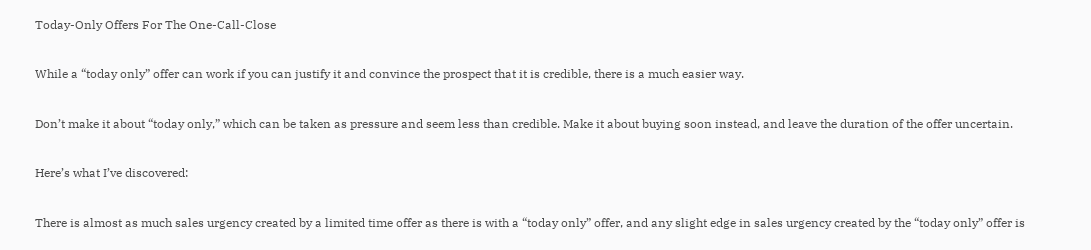Today-Only Offers For The One-Call-Close

While a “today only” offer can work if you can justify it and convince the prospect that it is credible, there is a much easier way.

Don’t make it about “today only,” which can be taken as pressure and seem less than credible. Make it about buying soon instead, and leave the duration of the offer uncertain.

Here’s what I’ve discovered:

There is almost as much sales urgency created by a limited time offer as there is with a “today only” offer, and any slight edge in sales urgency created by the “today only” offer is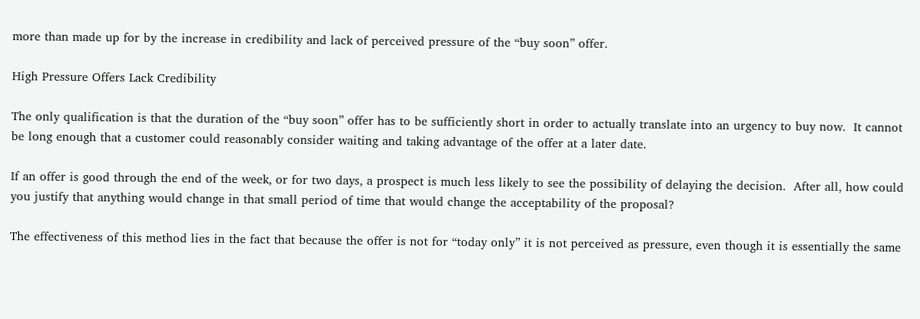more than made up for by the increase in credibility and lack of perceived pressure of the “buy soon” offer.

High Pressure Offers Lack Credibility

The only qualification is that the duration of the “buy soon” offer has to be sufficiently short in order to actually translate into an urgency to buy now.  It cannot be long enough that a customer could reasonably consider waiting and taking advantage of the offer at a later date.

If an offer is good through the end of the week, or for two days, a prospect is much less likely to see the possibility of delaying the decision.  After all, how could you justify that anything would change in that small period of time that would change the acceptability of the proposal?

The effectiveness of this method lies in the fact that because the offer is not for “today only” it is not perceived as pressure, even though it is essentially the same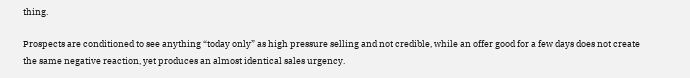thing.

Prospects are conditioned to see anything “today only” as high pressure selling and not credible, while an offer good for a few days does not create the same negative reaction, yet produces an almost identical sales urgency.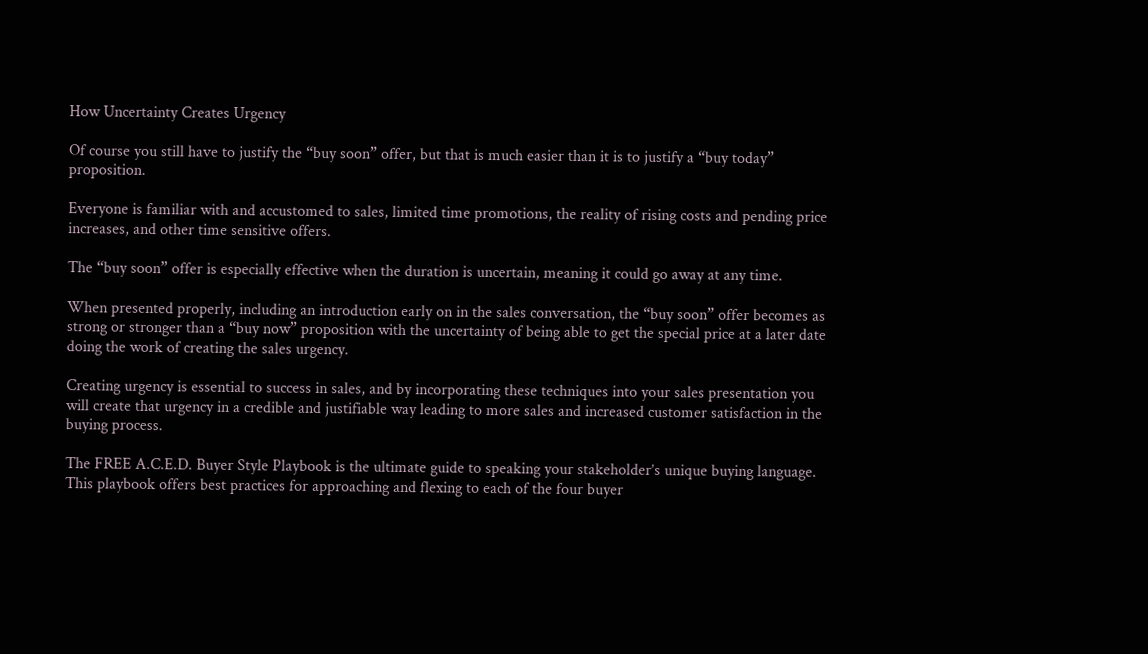How Uncertainty Creates Urgency

Of course you still have to justify the “buy soon” offer, but that is much easier than it is to justify a “buy today” proposition.

Everyone is familiar with and accustomed to sales, limited time promotions, the reality of rising costs and pending price increases, and other time sensitive offers.

The “buy soon” offer is especially effective when the duration is uncertain, meaning it could go away at any time.

When presented properly, including an introduction early on in the sales conversation, the “buy soon” offer becomes as strong or stronger than a “buy now” proposition with the uncertainty of being able to get the special price at a later date doing the work of creating the sales urgency.

Creating urgency is essential to success in sales, and by incorporating these techniques into your sales presentation you will create that urgency in a credible and justifiable way leading to more sales and increased customer satisfaction in the buying process.

The FREE A.C.E.D. Buyer Style Playbook is the ultimate guide to speaking your stakeholder’s unique buying language. This playbook offers best practices for approaching and flexing to each of the four buyer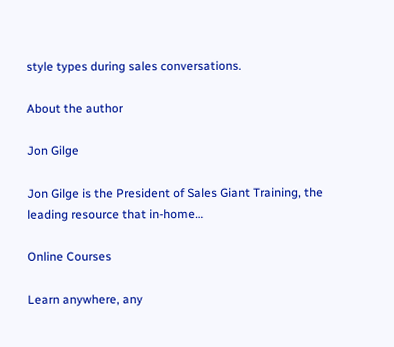style types during sales conversations.

About the author

Jon Gilge

Jon Gilge is the President of Sales Giant Training, the leading resource that in-home…

Online Courses

Learn anywhere, any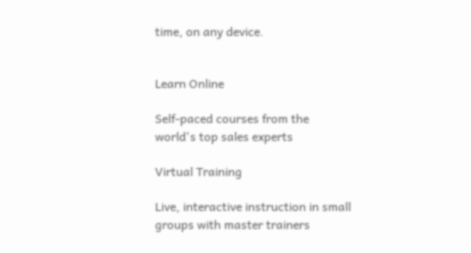time, on any device.


Learn Online

Self-paced courses from the
world's top sales experts

Virtual Training

Live, interactive instruction in small
groups with master trainers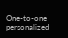One-to-one personalized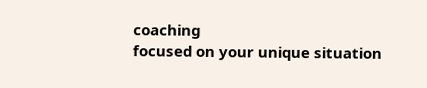coaching
focused on your unique situation